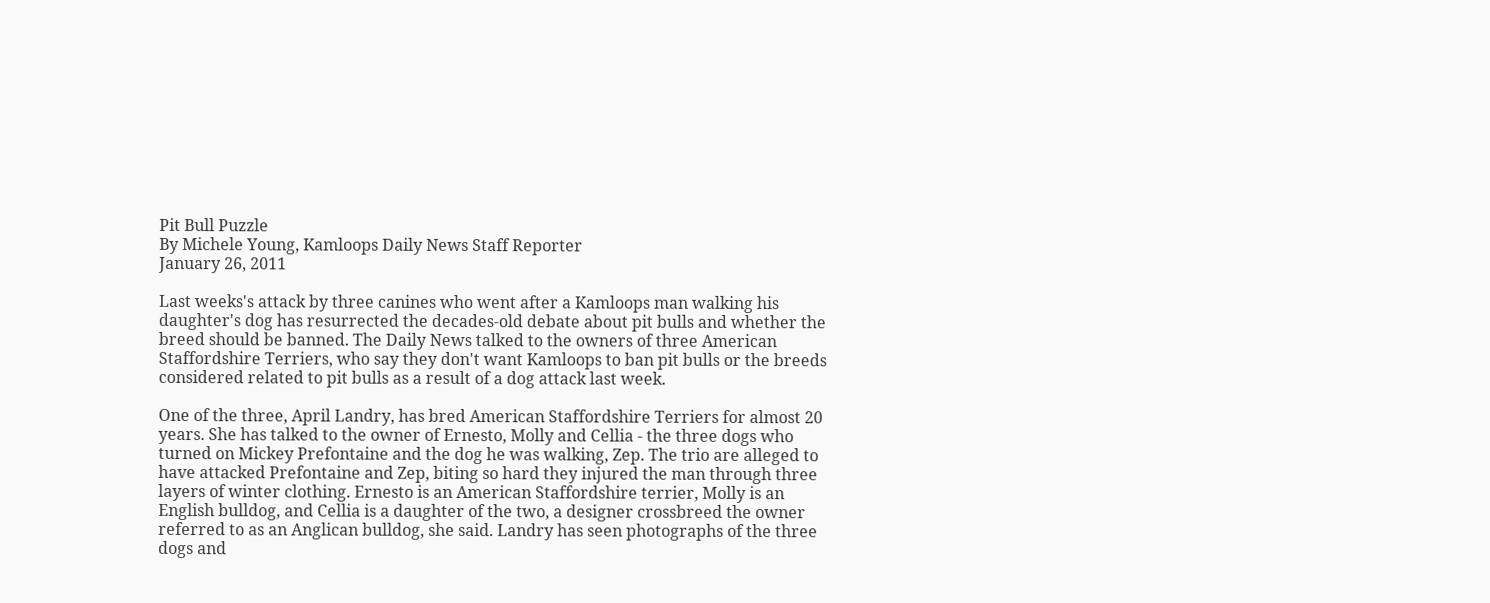Pit Bull Puzzle
By Michele Young, Kamloops Daily News Staff Reporter
January 26, 2011

Last weeks's attack by three canines who went after a Kamloops man walking his daughter's dog has resurrected the decades-old debate about pit bulls and whether the breed should be banned. The Daily News talked to the owners of three American Staffordshire Terriers, who say they don't want Kamloops to ban pit bulls or the breeds considered related to pit bulls as a result of a dog attack last week.

One of the three, April Landry, has bred American Staffordshire Terriers for almost 20 years. She has talked to the owner of Ernesto, Molly and Cellia - the three dogs who turned on Mickey Prefontaine and the dog he was walking, Zep. The trio are alleged to have attacked Prefontaine and Zep, biting so hard they injured the man through three layers of winter clothing. Ernesto is an American Staffordshire terrier, Molly is an English bulldog, and Cellia is a daughter of the two, a designer crossbreed the owner referred to as an Anglican bulldog, she said. Landry has seen photographs of the three dogs and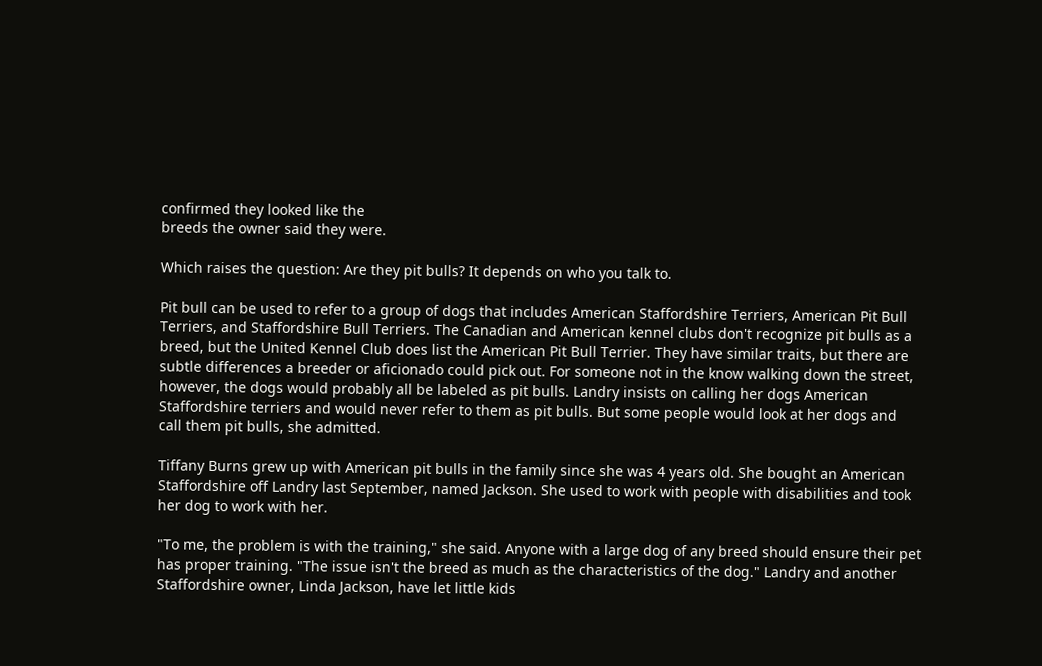confirmed they looked like the
breeds the owner said they were.

Which raises the question: Are they pit bulls? It depends on who you talk to.

Pit bull can be used to refer to a group of dogs that includes American Staffordshire Terriers, American Pit Bull Terriers, and Staffordshire Bull Terriers. The Canadian and American kennel clubs don't recognize pit bulls as a breed, but the United Kennel Club does list the American Pit Bull Terrier. They have similar traits, but there are subtle differences a breeder or aficionado could pick out. For someone not in the know walking down the street, however, the dogs would probably all be labeled as pit bulls. Landry insists on calling her dogs American Staffordshire terriers and would never refer to them as pit bulls. But some people would look at her dogs and call them pit bulls, she admitted.

Tiffany Burns grew up with American pit bulls in the family since she was 4 years old. She bought an American Staffordshire off Landry last September, named Jackson. She used to work with people with disabilities and took her dog to work with her.

"To me, the problem is with the training," she said. Anyone with a large dog of any breed should ensure their pet has proper training. "The issue isn't the breed as much as the characteristics of the dog." Landry and another Staffordshire owner, Linda Jackson, have let little kids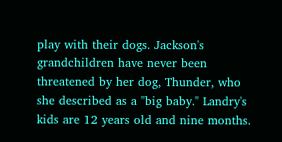play with their dogs. Jackson's grandchildren have never been threatened by her dog, Thunder, who she described as a "big baby." Landry's kids are 12 years old and nine months.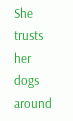She trusts her dogs around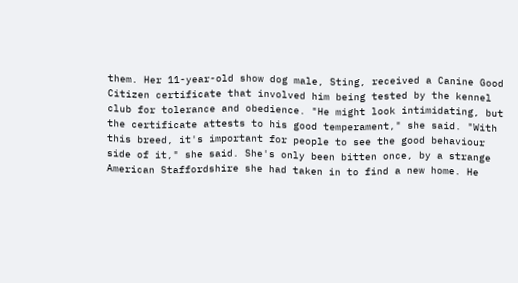them. Her 11-year-old show dog male, Sting, received a Canine Good Citizen certificate that involved him being tested by the kennel club for tolerance and obedience. "He might look intimidating, but the certificate attests to his good temperament," she said. "With this breed, it's important for people to see the good behaviour side of it," she said. She's only been bitten once, by a strange American Staffordshire she had taken in to find a new home. He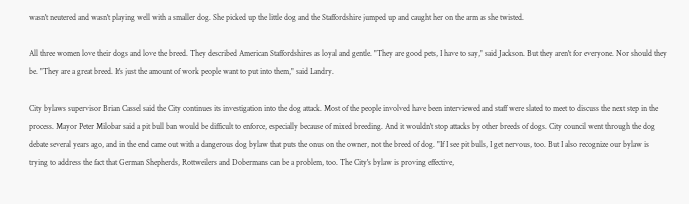wasn't neutered and wasn't playing well with a smaller dog. She picked up the little dog and the Staffordshire jumped up and caught her on the arm as she twisted.

All three women love their dogs and love the breed. They described American Staffordshires as loyal and gentle. "They are good pets, I have to say," said Jackson. But they aren't for everyone. Nor should they be. "They are a great breed. It's just the amount of work people want to put into them," said Landry.

City bylaws supervisor Brian Cassel said the City continues its investigation into the dog attack. Most of the people involved have been interviewed and staff were slated to meet to discuss the next step in the process. Mayor Peter Milobar said a pit bull ban would be difficult to enforce, especially because of mixed breeding. And it wouldn't stop attacks by other breeds of dogs. City council went through the dog debate several years ago, and in the end came out with a dangerous dog bylaw that puts the onus on the owner, not the breed of dog. "If I see pit bulls, I get nervous, too. But I also recognize our bylaw is trying to address the fact that German Shepherds, Rottweilers and Dobermans can be a problem, too. The City's bylaw is proving effective,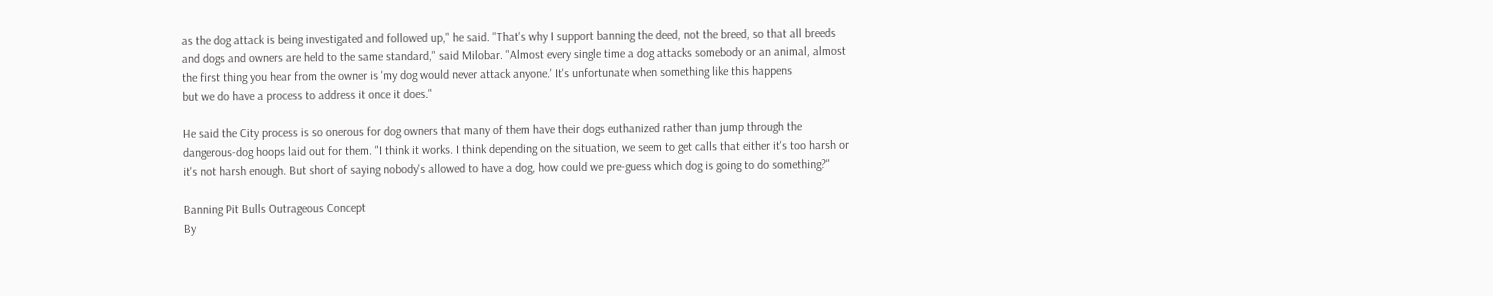as the dog attack is being investigated and followed up," he said. "That's why I support banning the deed, not the breed, so that all breeds and dogs and owners are held to the same standard," said Milobar. "Almost every single time a dog attacks somebody or an animal, almost the first thing you hear from the owner is 'my dog would never attack anyone.' It's unfortunate when something like this happens
but we do have a process to address it once it does."

He said the City process is so onerous for dog owners that many of them have their dogs euthanized rather than jump through the dangerous-dog hoops laid out for them. "I think it works. I think depending on the situation, we seem to get calls that either it's too harsh or it's not harsh enough. But short of saying nobody's allowed to have a dog, how could we pre-guess which dog is going to do something?"

Banning Pit Bulls Outrageous Concept
By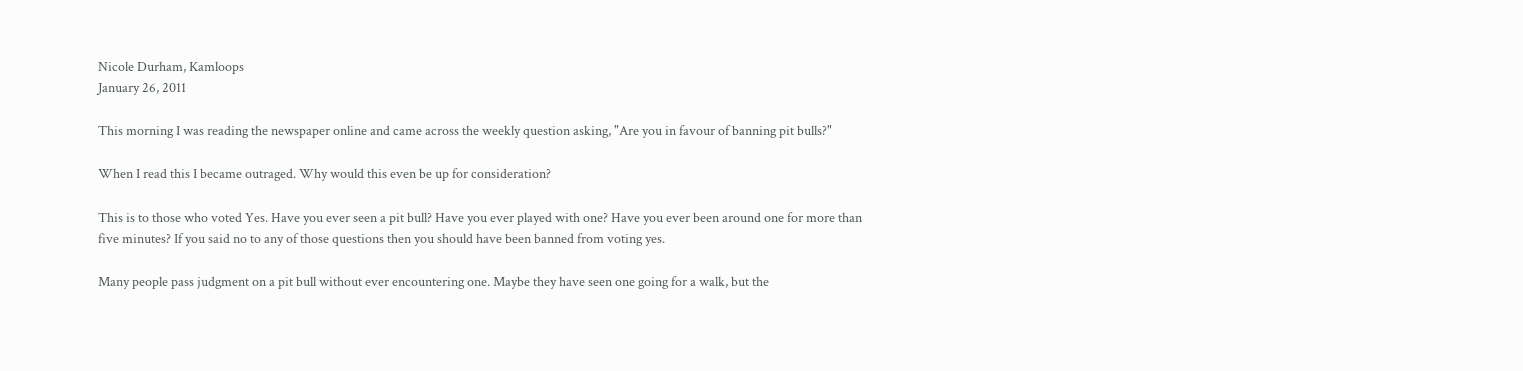Nicole Durham, Kamloops
January 26, 2011

This morning I was reading the newspaper online and came across the weekly question asking, "Are you in favour of banning pit bulls?"

When I read this I became outraged. Why would this even be up for consideration?

This is to those who voted Yes. Have you ever seen a pit bull? Have you ever played with one? Have you ever been around one for more than five minutes? If you said no to any of those questions then you should have been banned from voting yes.

Many people pass judgment on a pit bull without ever encountering one. Maybe they have seen one going for a walk, but the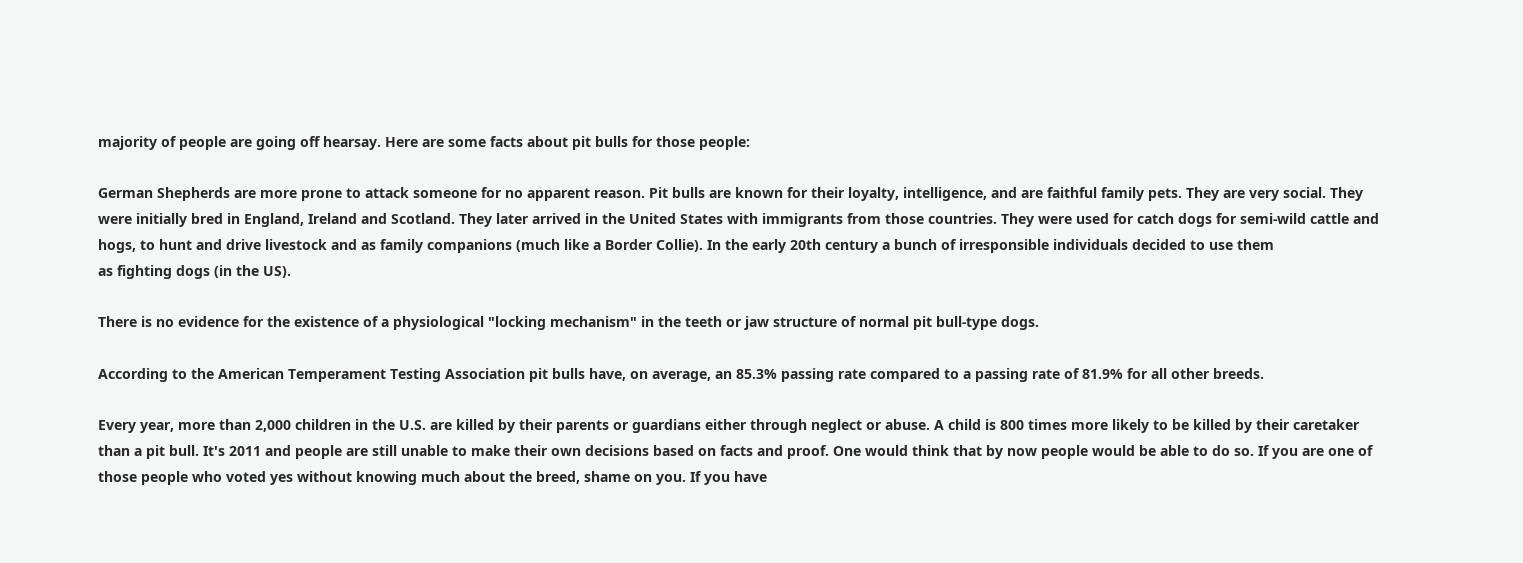majority of people are going off hearsay. Here are some facts about pit bulls for those people:

German Shepherds are more prone to attack someone for no apparent reason. Pit bulls are known for their loyalty, intelligence, and are faithful family pets. They are very social. They were initially bred in England, Ireland and Scotland. They later arrived in the United States with immigrants from those countries. They were used for catch dogs for semi-wild cattle and hogs, to hunt and drive livestock and as family companions (much like a Border Collie). In the early 20th century a bunch of irresponsible individuals decided to use them
as fighting dogs (in the US).

There is no evidence for the existence of a physiological "locking mechanism" in the teeth or jaw structure of normal pit bull-type dogs.

According to the American Temperament Testing Association pit bulls have, on average, an 85.3% passing rate compared to a passing rate of 81.9% for all other breeds.

Every year, more than 2,000 children in the U.S. are killed by their parents or guardians either through neglect or abuse. A child is 800 times more likely to be killed by their caretaker than a pit bull. It's 2011 and people are still unable to make their own decisions based on facts and proof. One would think that by now people would be able to do so. If you are one of those people who voted yes without knowing much about the breed, shame on you. If you have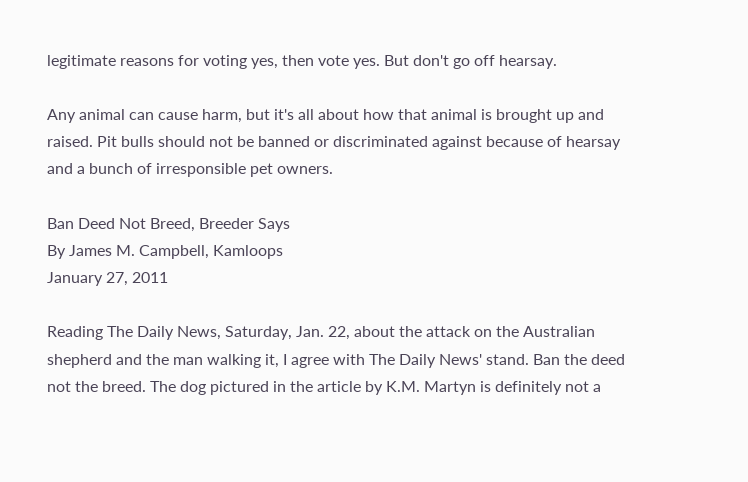legitimate reasons for voting yes, then vote yes. But don't go off hearsay.

Any animal can cause harm, but it's all about how that animal is brought up and raised. Pit bulls should not be banned or discriminated against because of hearsay and a bunch of irresponsible pet owners.

Ban Deed Not Breed, Breeder Says
By James M. Campbell, Kamloops
January 27, 2011

Reading The Daily News, Saturday, Jan. 22, about the attack on the Australian shepherd and the man walking it, I agree with The Daily News' stand. Ban the deed not the breed. The dog pictured in the article by K.M. Martyn is definitely not a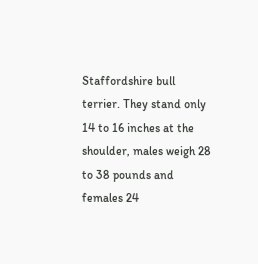Staffordshire bull terrier. They stand only 14 to 16 inches at the shoulder, males weigh 28 to 38 pounds and females 24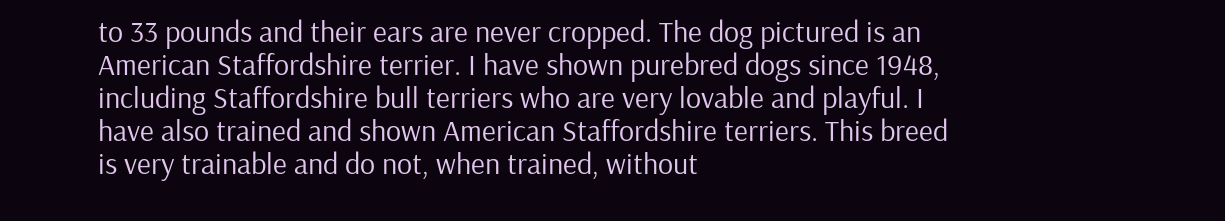to 33 pounds and their ears are never cropped. The dog pictured is an American Staffordshire terrier. I have shown purebred dogs since 1948, including Staffordshire bull terriers who are very lovable and playful. I have also trained and shown American Staffordshire terriers. This breed is very trainable and do not, when trained, without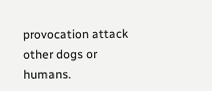provocation attack other dogs or humans.